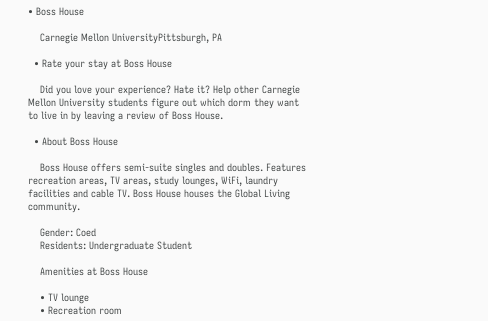• Boss House

    Carnegie Mellon UniversityPittsburgh, PA

  • Rate your stay at Boss House

    Did you love your experience? Hate it? Help other Carnegie Mellon University students figure out which dorm they want to live in by leaving a review of Boss House.

  • About Boss House

    Boss House offers semi-suite singles and doubles. Features recreation areas, TV areas, study lounges, WiFi, laundry facilities and cable TV. Boss House houses the Global Living community.

    Gender: Coed
    Residents: Undergraduate Student

    Amenities at Boss House

    • TV lounge
    • Recreation room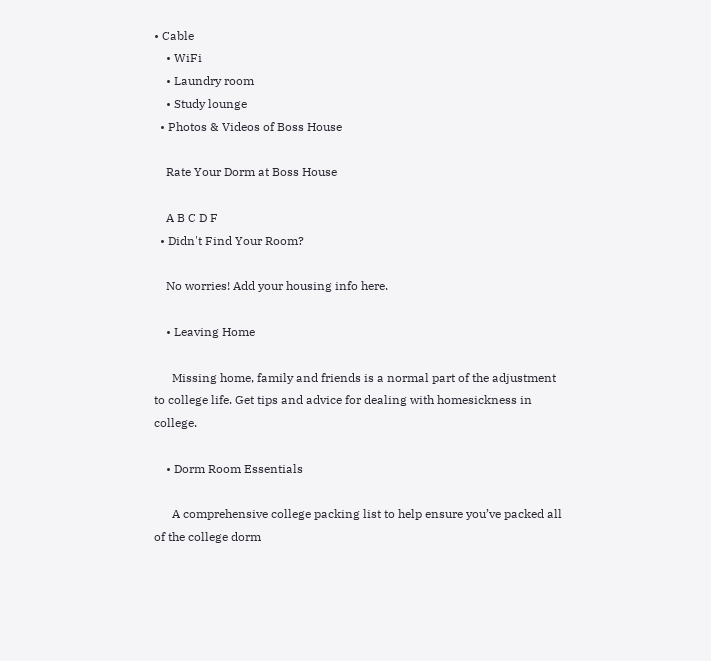• Cable
    • WiFi
    • Laundry room
    • Study lounge
  • Photos & Videos of Boss House

    Rate Your Dorm at Boss House

    A B C D F
  • Didn't Find Your Room?

    No worries! Add your housing info here.

    • Leaving Home

      Missing home, family and friends is a normal part of the adjustment to college life. Get tips and advice for dealing with homesickness in college.

    • Dorm Room Essentials

      A comprehensive college packing list to help ensure you’ve packed all of the college dorm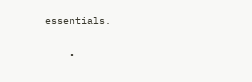essentials.

    •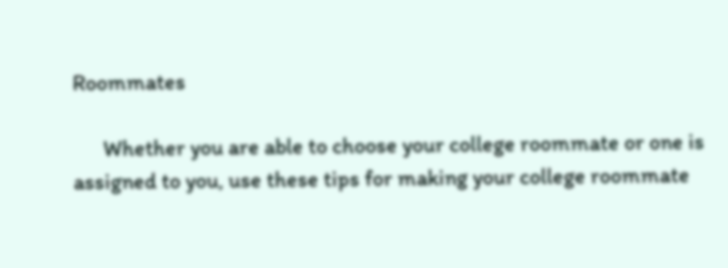Roommates

      Whether you are able to choose your college roommate or one is assigned to you, use these tips for making your college roommate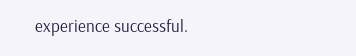experience successful.